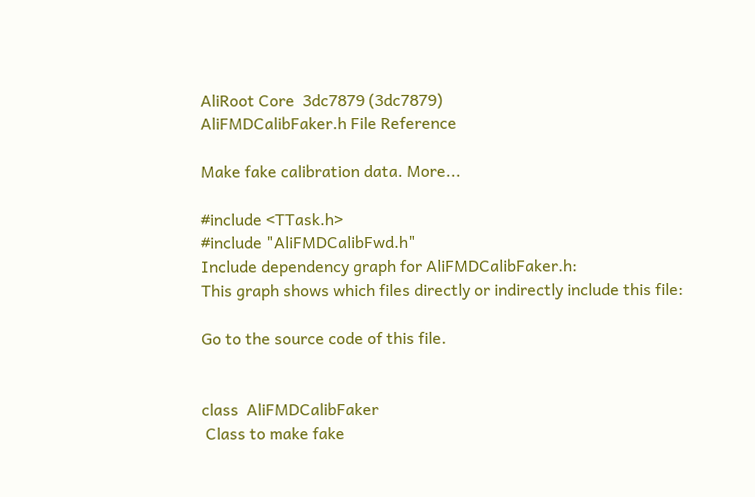AliRoot Core  3dc7879 (3dc7879)
AliFMDCalibFaker.h File Reference

Make fake calibration data. More...

#include <TTask.h>
#include "AliFMDCalibFwd.h"
Include dependency graph for AliFMDCalibFaker.h:
This graph shows which files directly or indirectly include this file:

Go to the source code of this file.


class  AliFMDCalibFaker
 Class to make fake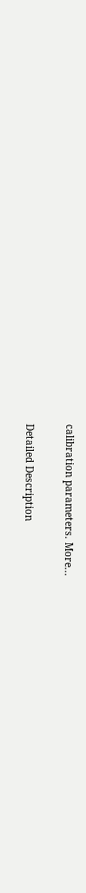calibration parameters. More...

Detailed Description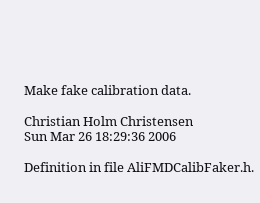Make fake calibration data.

Christian Holm Christensen
Sun Mar 26 18:29:36 2006

Definition in file AliFMDCalibFaker.h.